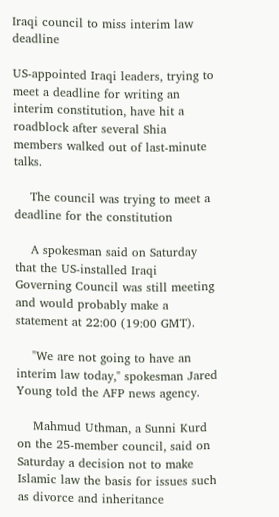Iraqi council to miss interim law deadline

US-appointed Iraqi leaders, trying to meet a deadline for writing an interim constitution, have hit a roadblock after several Shia members walked out of last-minute talks.

    The council was trying to meet a deadline for the constitution

    A spokesman said on Saturday that the US-installed Iraqi Governing Council was still meeting and would probably make a statement at 22:00 (19:00 GMT).

    "We are not going to have an interim law today," spokesman Jared Young told the AFP news agency.

    Mahmud Uthman, a Sunni Kurd on the 25-member council, said on Saturday a decision not to make Islamic law the basis for issues such as divorce and inheritance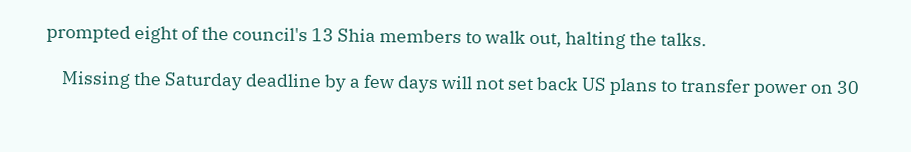prompted eight of the council's 13 Shia members to walk out, halting the talks.

    Missing the Saturday deadline by a few days will not set back US plans to transfer power on 30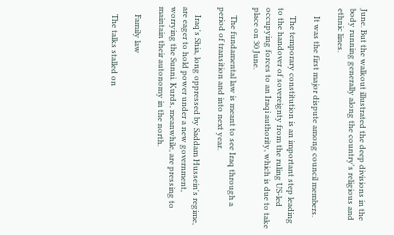June. But the walkout illustrated the deep divisions in the body running generally along the country's religious and ethnic lines.

    It was the first major dispute among council members.

    The temporary constitution is an important step leading to the handover of sovereignty from the ruling US-led occupying forces to an Iraqi authority, which is due to take place on 30 June.

    The fundamental law is meant to see Iraq through a period of transition and into next year.

    Iraq's Shia, long oppressed by Saddam Hussein's regime, are eager to hold power under a new government, worrying the Sunni. Kurds, meanwhile, are pressing to maintain their autonomy in the north.

    Family law

    The talks stalled on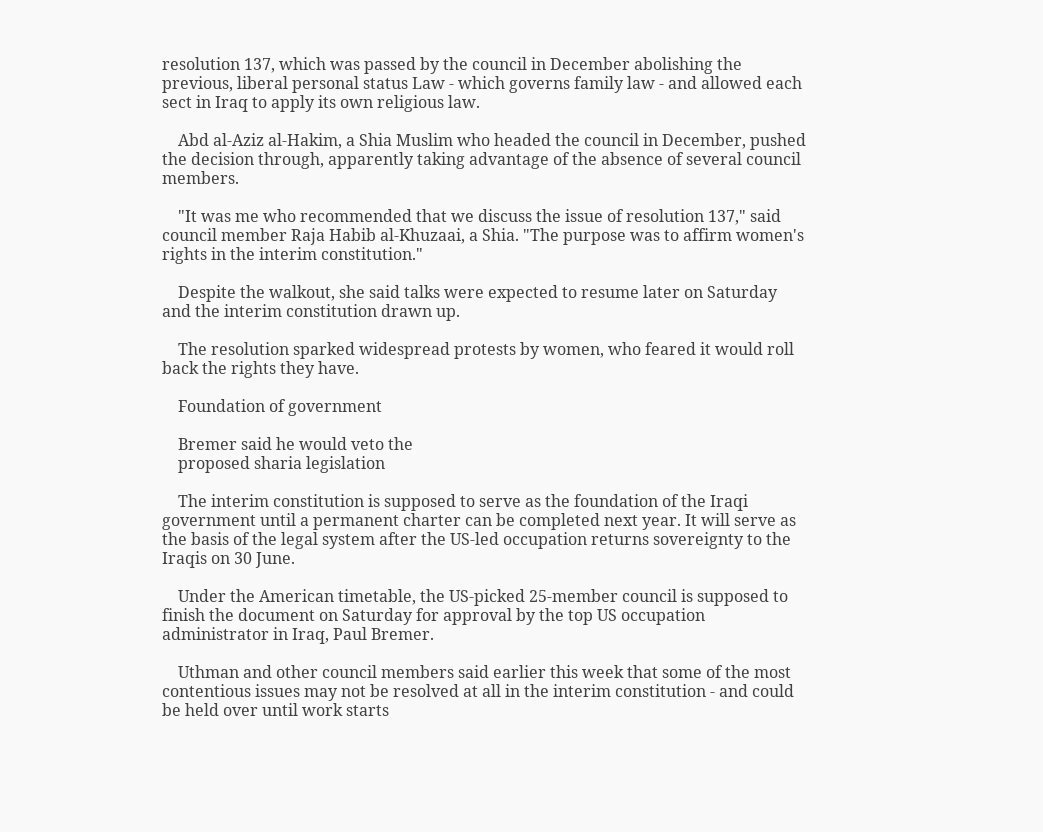resolution 137, which was passed by the council in December abolishing the previous, liberal personal status Law - which governs family law - and allowed each sect in Iraq to apply its own religious law.

    Abd al-Aziz al-Hakim, a Shia Muslim who headed the council in December, pushed the decision through, apparently taking advantage of the absence of several council members.

    "It was me who recommended that we discuss the issue of resolution 137," said council member Raja Habib al-Khuzaai, a Shia. "The purpose was to affirm women's rights in the interim constitution."

    Despite the walkout, she said talks were expected to resume later on Saturday and the interim constitution drawn up.

    The resolution sparked widespread protests by women, who feared it would roll back the rights they have.

    Foundation of government

    Bremer said he would veto the
    proposed sharia legislation

    The interim constitution is supposed to serve as the foundation of the Iraqi government until a permanent charter can be completed next year. It will serve as the basis of the legal system after the US-led occupation returns sovereignty to the Iraqis on 30 June.

    Under the American timetable, the US-picked 25-member council is supposed to finish the document on Saturday for approval by the top US occupation administrator in Iraq, Paul Bremer.

    Uthman and other council members said earlier this week that some of the most contentious issues may not be resolved at all in the interim constitution - and could be held over until work starts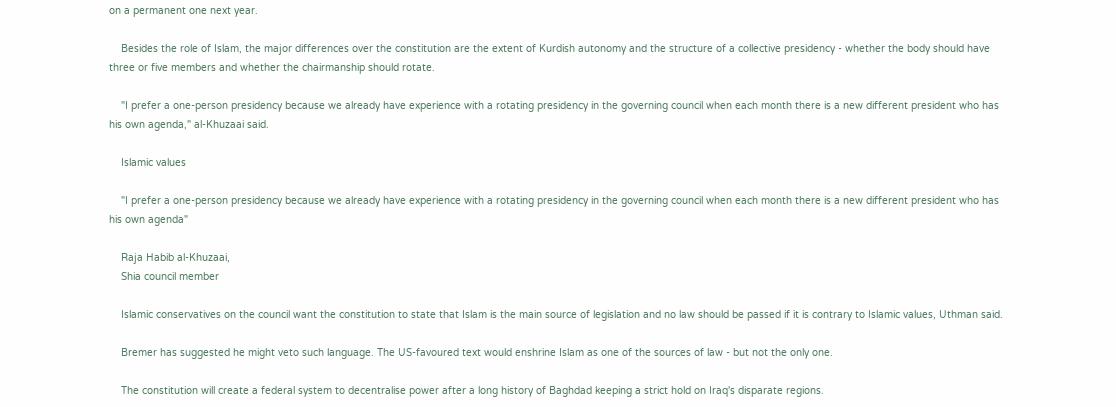on a permanent one next year.

    Besides the role of Islam, the major differences over the constitution are the extent of Kurdish autonomy and the structure of a collective presidency - whether the body should have three or five members and whether the chairmanship should rotate.

    "I prefer a one-person presidency because we already have experience with a rotating presidency in the governing council when each month there is a new different president who has his own agenda," al-Khuzaai said.

    Islamic values

    "I prefer a one-person presidency because we already have experience with a rotating presidency in the governing council when each month there is a new different president who has his own agenda"

    Raja Habib al-Khuzaai,
    Shia council member

    Islamic conservatives on the council want the constitution to state that Islam is the main source of legislation and no law should be passed if it is contrary to Islamic values, Uthman said.

    Bremer has suggested he might veto such language. The US-favoured text would enshrine Islam as one of the sources of law - but not the only one.

    The constitution will create a federal system to decentralise power after a long history of Baghdad keeping a strict hold on Iraq's disparate regions.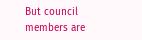But council members are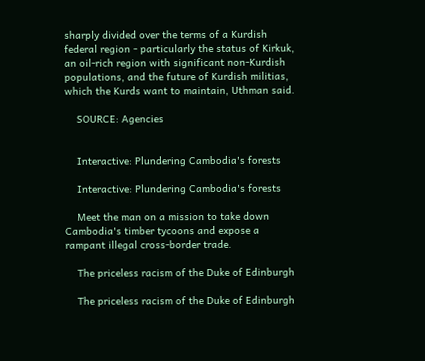sharply divided over the terms of a Kurdish federal region - particularly the status of Kirkuk, an oil-rich region with significant non-Kurdish populations, and the future of Kurdish militias, which the Kurds want to maintain, Uthman said.

    SOURCE: Agencies


    Interactive: Plundering Cambodia's forests

    Interactive: Plundering Cambodia's forests

    Meet the man on a mission to take down Cambodia's timber tycoons and expose a rampant illegal cross-border trade.

    The priceless racism of the Duke of Edinburgh

    The priceless racism of the Duke of Edinburgh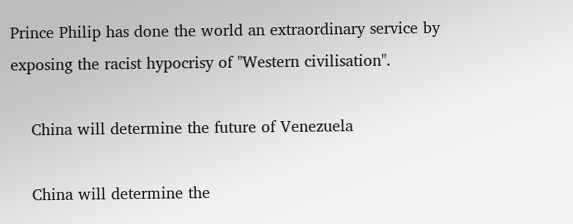Prince Philip has done the world an extraordinary service by exposing the racist hypocrisy of "Western civilisation".

    China will determine the future of Venezuela

    China will determine the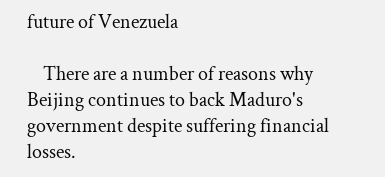future of Venezuela

    There are a number of reasons why Beijing continues to back Maduro's government despite suffering financial losses.